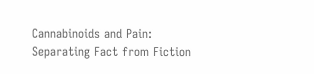Cannabinoids and Pain: Separating Fact from Fiction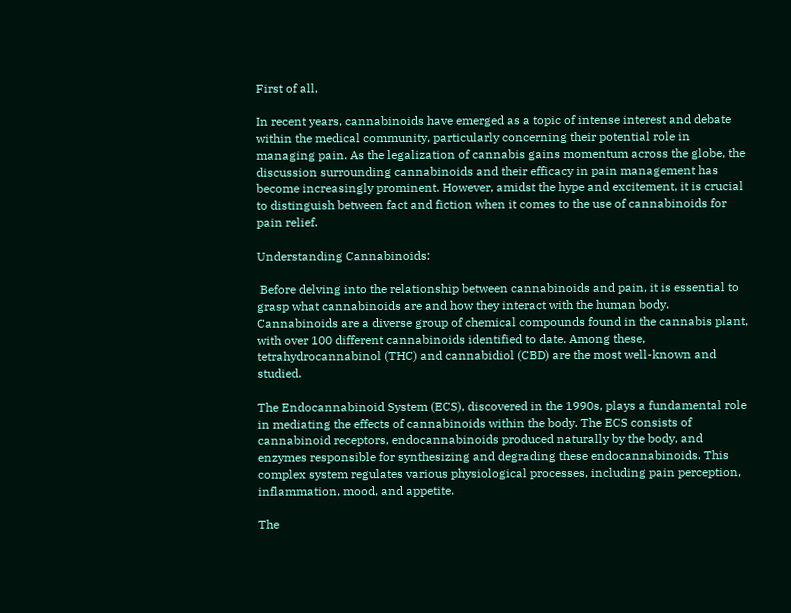First of all,

In recent years, cannabinoids have emerged as a topic of intense interest and debate within the medical community, particularly concerning their potential role in managing pain. As the legalization of cannabis gains momentum across the globe, the discussion surrounding cannabinoids and their efficacy in pain management has become increasingly prominent. However, amidst the hype and excitement, it is crucial to distinguish between fact and fiction when it comes to the use of cannabinoids for pain relief.

Understanding Cannabinoids:

 Before delving into the relationship between cannabinoids and pain, it is essential to grasp what cannabinoids are and how they interact with the human body. Cannabinoids are a diverse group of chemical compounds found in the cannabis plant, with over 100 different cannabinoids identified to date. Among these, tetrahydrocannabinol (THC) and cannabidiol (CBD) are the most well-known and studied.

The Endocannabinoid System (ECS), discovered in the 1990s, plays a fundamental role in mediating the effects of cannabinoids within the body. The ECS consists of cannabinoid receptors, endocannabinoids produced naturally by the body, and enzymes responsible for synthesizing and degrading these endocannabinoids. This complex system regulates various physiological processes, including pain perception, inflammation, mood, and appetite.

The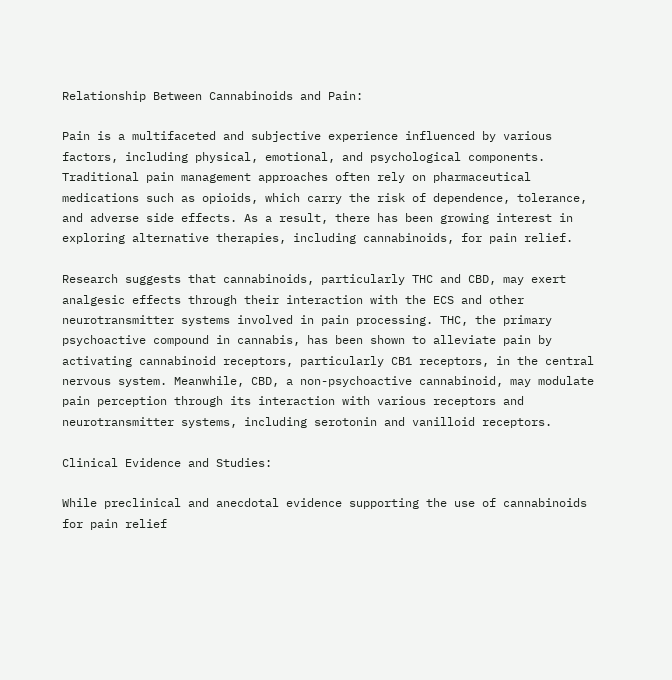Relationship Between Cannabinoids and Pain:

Pain is a multifaceted and subjective experience influenced by various factors, including physical, emotional, and psychological components. Traditional pain management approaches often rely on pharmaceutical medications such as opioids, which carry the risk of dependence, tolerance, and adverse side effects. As a result, there has been growing interest in exploring alternative therapies, including cannabinoids, for pain relief.

Research suggests that cannabinoids, particularly THC and CBD, may exert analgesic effects through their interaction with the ECS and other neurotransmitter systems involved in pain processing. THC, the primary psychoactive compound in cannabis, has been shown to alleviate pain by activating cannabinoid receptors, particularly CB1 receptors, in the central nervous system. Meanwhile, CBD, a non-psychoactive cannabinoid, may modulate pain perception through its interaction with various receptors and neurotransmitter systems, including serotonin and vanilloid receptors.

Clinical Evidence and Studies:

While preclinical and anecdotal evidence supporting the use of cannabinoids for pain relief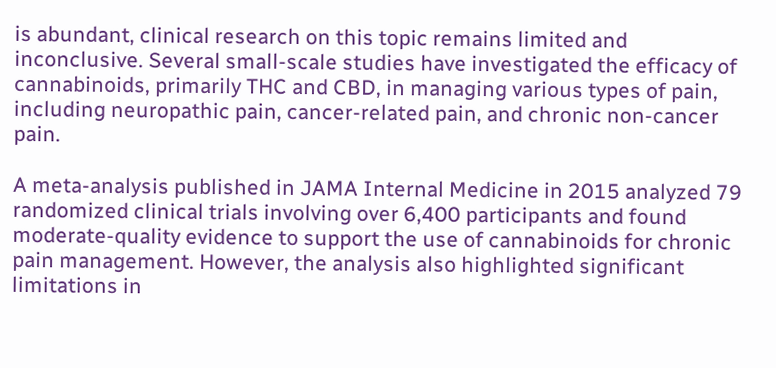is abundant, clinical research on this topic remains limited and inconclusive. Several small-scale studies have investigated the efficacy of cannabinoids, primarily THC and CBD, in managing various types of pain, including neuropathic pain, cancer-related pain, and chronic non-cancer pain.

A meta-analysis published in JAMA Internal Medicine in 2015 analyzed 79 randomized clinical trials involving over 6,400 participants and found moderate-quality evidence to support the use of cannabinoids for chronic pain management. However, the analysis also highlighted significant limitations in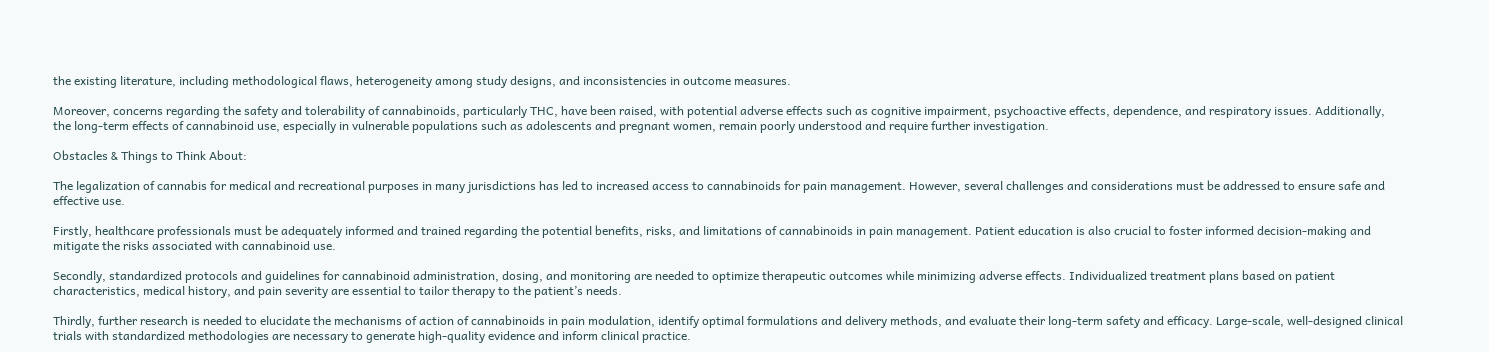the existing literature, including methodological flaws, heterogeneity among study designs, and inconsistencies in outcome measures.

Moreover, concerns regarding the safety and tolerability of cannabinoids, particularly THC, have been raised, with potential adverse effects such as cognitive impairment, psychoactive effects, dependence, and respiratory issues. Additionally, the long-term effects of cannabinoid use, especially in vulnerable populations such as adolescents and pregnant women, remain poorly understood and require further investigation.

Obstacles & Things to Think About:

The legalization of cannabis for medical and recreational purposes in many jurisdictions has led to increased access to cannabinoids for pain management. However, several challenges and considerations must be addressed to ensure safe and effective use.

Firstly, healthcare professionals must be adequately informed and trained regarding the potential benefits, risks, and limitations of cannabinoids in pain management. Patient education is also crucial to foster informed decision-making and mitigate the risks associated with cannabinoid use.

Secondly, standardized protocols and guidelines for cannabinoid administration, dosing, and monitoring are needed to optimize therapeutic outcomes while minimizing adverse effects. Individualized treatment plans based on patient characteristics, medical history, and pain severity are essential to tailor therapy to the patient’s needs.

Thirdly, further research is needed to elucidate the mechanisms of action of cannabinoids in pain modulation, identify optimal formulations and delivery methods, and evaluate their long-term safety and efficacy. Large-scale, well-designed clinical trials with standardized methodologies are necessary to generate high-quality evidence and inform clinical practice.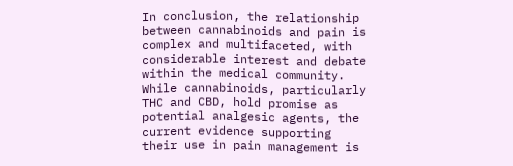In conclusion, the relationship between cannabinoids and pain is complex and multifaceted, with considerable interest and debate within the medical community. While cannabinoids, particularly THC and CBD, hold promise as potential analgesic agents, the current evidence supporting their use in pain management is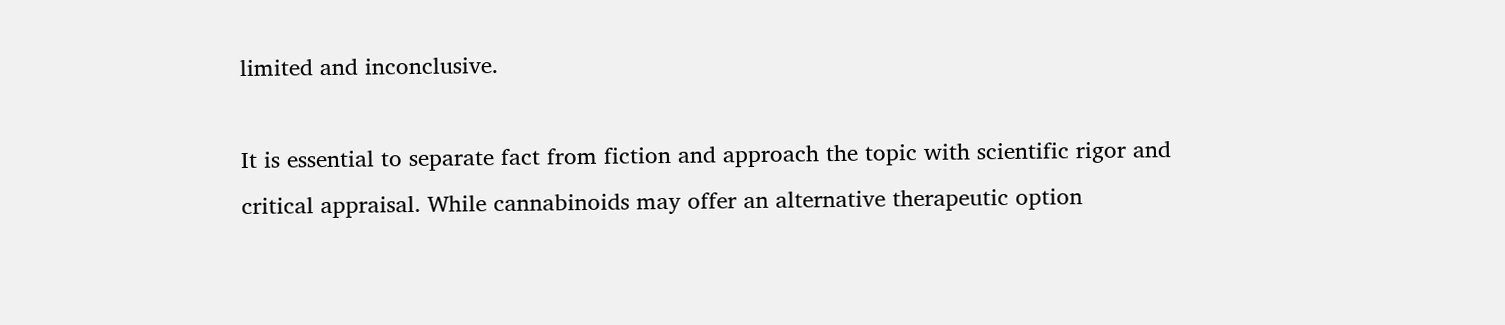limited and inconclusive.

It is essential to separate fact from fiction and approach the topic with scientific rigor and critical appraisal. While cannabinoids may offer an alternative therapeutic option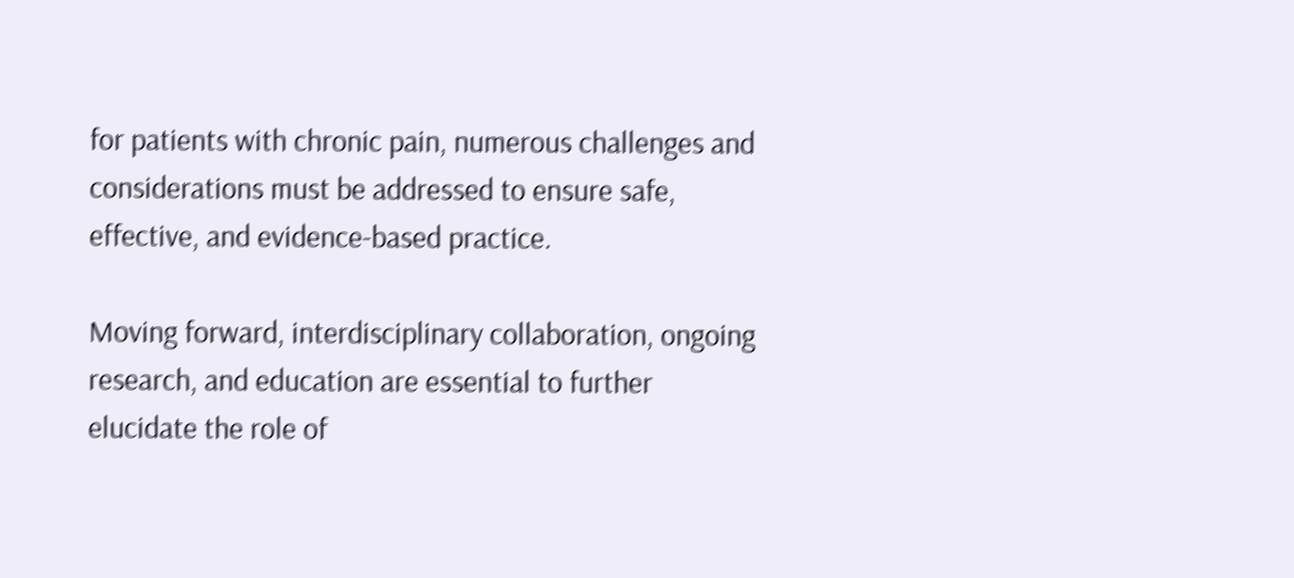for patients with chronic pain, numerous challenges and considerations must be addressed to ensure safe, effective, and evidence-based practice.

Moving forward, interdisciplinary collaboration, ongoing research, and education are essential to further elucidate the role of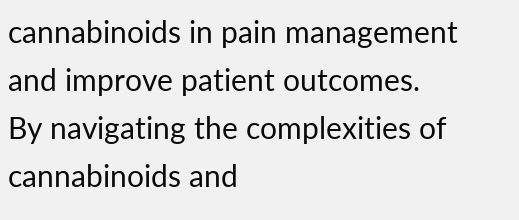cannabinoids in pain management and improve patient outcomes. By navigating the complexities of cannabinoids and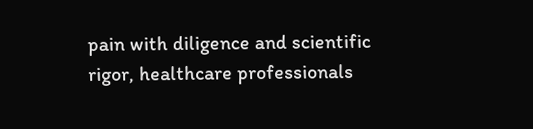pain with diligence and scientific rigor, healthcare professionals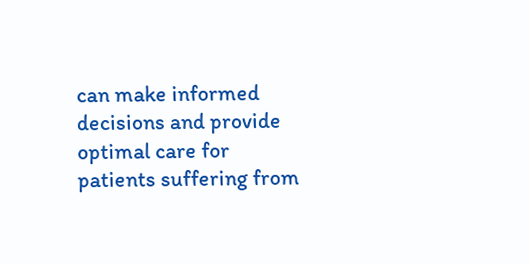can make informed decisions and provide optimal care for patients suffering from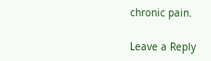chronic pain.

Leave a Reply